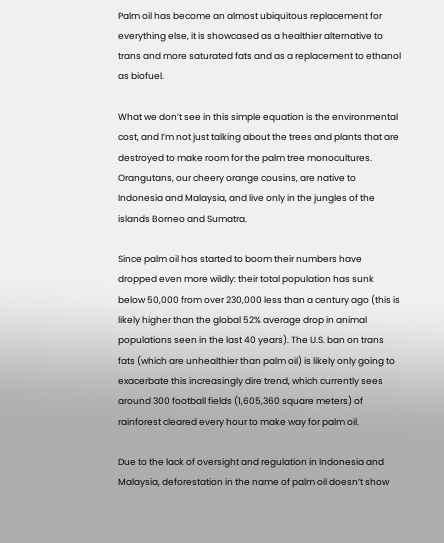Palm oil has become an almost ubiquitous replacement for everything else, it is showcased as a healthier alternative to trans and more saturated fats and as a replacement to ethanol as biofuel.

What we don’t see in this simple equation is the environmental cost, and I’m not just talking about the trees and plants that are destroyed to make room for the palm tree monocultures. Orangutans, our cheery orange cousins, are native to Indonesia and Malaysia, and live only in the jungles of the islands Borneo and Sumatra.

Since palm oil has started to boom their numbers have dropped even more wildly: their total population has sunk below 50,000 from over 230,000 less than a century ago (this is likely higher than the global 52% average drop in animal populations seen in the last 40 years). The U.S. ban on trans fats (which are unhealthier than palm oil) is likely only going to exacerbate this increasingly dire trend, which currently sees around 300 football fields (1,605,360 square meters) of rainforest cleared every hour to make way for palm oil.

Due to the lack of oversight and regulation in Indonesia and Malaysia, deforestation in the name of palm oil doesn’t show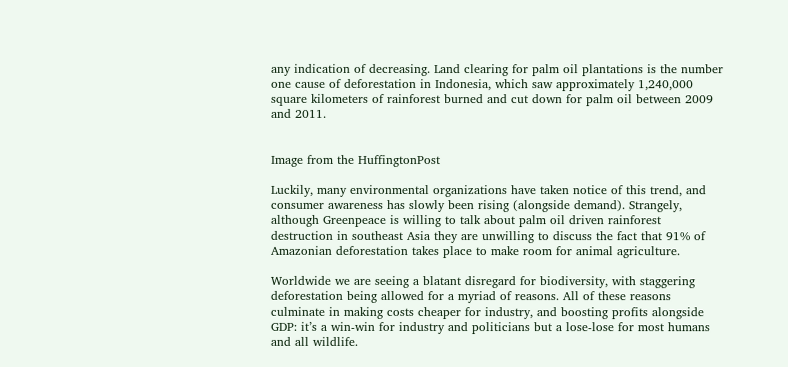any indication of decreasing. Land clearing for palm oil plantations is the number one cause of deforestation in Indonesia, which saw approximately 1,240,000 square kilometers of rainforest burned and cut down for palm oil between 2009 and 2011.


Image from the HuffingtonPost

Luckily, many environmental organizations have taken notice of this trend, and consumer awareness has slowly been rising (alongside demand). Strangely, although Greenpeace is willing to talk about palm oil driven rainforest destruction in southeast Asia they are unwilling to discuss the fact that 91% of Amazonian deforestation takes place to make room for animal agriculture.

Worldwide we are seeing a blatant disregard for biodiversity, with staggering deforestation being allowed for a myriad of reasons. All of these reasons culminate in making costs cheaper for industry, and boosting profits alongside GDP: it’s a win-win for industry and politicians but a lose-lose for most humans and all wildlife.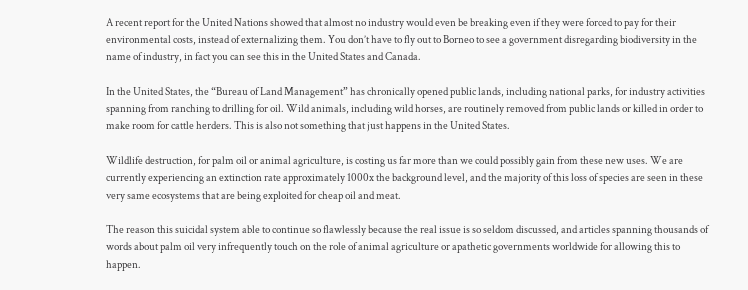A recent report for the United Nations showed that almost no industry would even be breaking even if they were forced to pay for their environmental costs, instead of externalizing them. You don’t have to fly out to Borneo to see a government disregarding biodiversity in the name of industry, in fact you can see this in the United States and Canada.

In the United States, the “Bureau of Land Management” has chronically opened public lands, including national parks, for industry activities spanning from ranching to drilling for oil. Wild animals, including wild horses, are routinely removed from public lands or killed in order to make room for cattle herders. This is also not something that just happens in the United States.

Wildlife destruction, for palm oil or animal agriculture, is costing us far more than we could possibly gain from these new uses. We are currently experiencing an extinction rate approximately 1000x the background level, and the majority of this loss of species are seen in these very same ecosystems that are being exploited for cheap oil and meat.

The reason this suicidal system able to continue so flawlessly because the real issue is so seldom discussed, and articles spanning thousands of words about palm oil very infrequently touch on the role of animal agriculture or apathetic governments worldwide for allowing this to happen.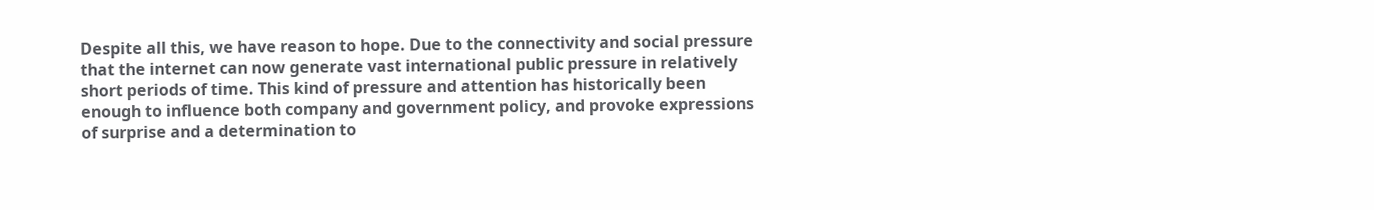Despite all this, we have reason to hope. Due to the connectivity and social pressure that the internet can now generate vast international public pressure in relatively short periods of time. This kind of pressure and attention has historically been enough to influence both company and government policy, and provoke expressions of surprise and a determination to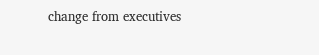change from executives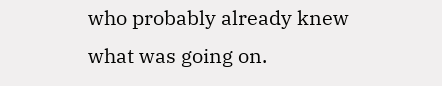who probably already knew what was going on.